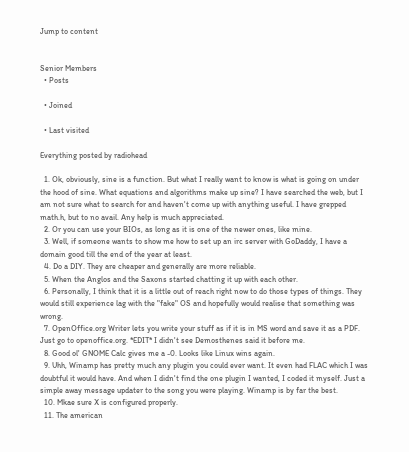Jump to content


Senior Members
  • Posts

  • Joined

  • Last visited

Everything posted by radiohead

  1. Ok, obviously, sine is a function. But what I really want to know is what is going on under the hood of sine. What equations and algorithms make up sine? I have searched the web, but I am not sure what to search for and haven't come up with anything useful. I have grepped math.h, but to no avail. Any help is much appreciated.
  2. Or you can use your BIOs, as long as it is one of the newer ones, like mine.
  3. Well, if someone wants to show me how to set up an irc server with GoDaddy, I have a domain good till the end of the year at least.
  4. Do a DIY. They are cheaper and generally are more reliable.
  5. When the Anglos and the Saxons started chatting it up with each other.
  6. Personally, I think that it is a little out of reach right now to do those types of things. They would still experience lag with the "fake" OS and hopefully would realise that something was wrong.
  7. OpenOffice.org Writer lets you write your stuff as if it is in MS word and save it as a PDF. Just go to openoffice.org. *EDIT* I didn't see Demosthenes said it before me.
  8. Good ol' GNOME Calc gives me a -0. Looks like Linux wins again.
  9. Uhh, Winamp has pretty much any plugin you could ever want. It even had FLAC which I was doubtful it would have. And when I didn't find the one plugin I wanted, I coded it myself. Just a simple away message updater to the song you were playing. Winamp is by far the best.
  10. Mkae sure X is configured properly.
  11. The american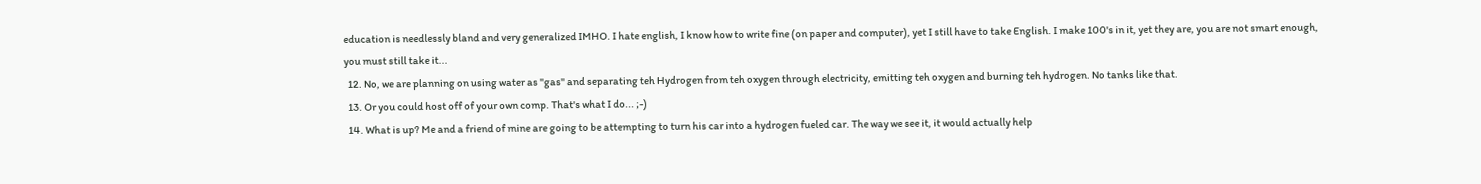education is needlessly bland and very generalized IMHO. I hate english, I know how to write fine (on paper and computer), yet I still have to take English. I make 100's in it, yet they are, you are not smart enough, you must still take it...
  12. No, we are planning on using water as "gas" and separating teh Hydrogen from teh oxygen through electricity, emitting teh oxygen and burning teh hydrogen. No tanks like that.
  13. Or you could host off of your own comp. That's what I do... ;-)
  14. What is up? Me and a friend of mine are going to be attempting to turn his car into a hydrogen fueled car. The way we see it, it would actually help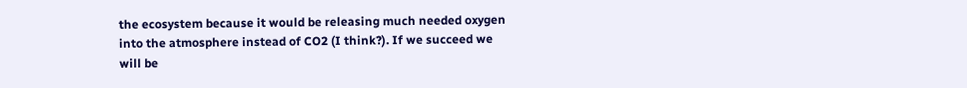the ecosystem because it would be releasing much needed oxygen into the atmosphere instead of CO2 (I think?). If we succeed we will be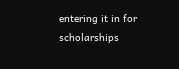entering it in for scholarships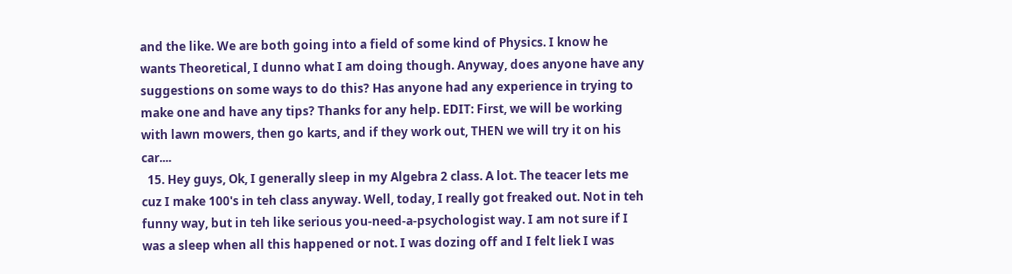and the like. We are both going into a field of some kind of Physics. I know he wants Theoretical, I dunno what I am doing though. Anyway, does anyone have any suggestions on some ways to do this? Has anyone had any experience in trying to make one and have any tips? Thanks for any help. EDIT: First, we will be working with lawn mowers, then go karts, and if they work out, THEN we will try it on his car....
  15. Hey guys, Ok, I generally sleep in my Algebra 2 class. A lot. The teacer lets me cuz I make 100's in teh class anyway. Well, today, I really got freaked out. Not in teh funny way, but in teh like serious you-need-a-psychologist way. I am not sure if I was a sleep when all this happened or not. I was dozing off and I felt liek I was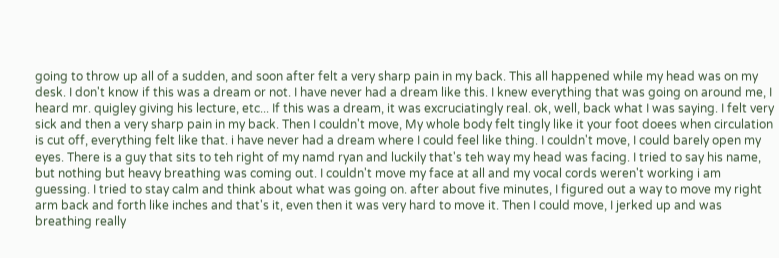going to throw up all of a sudden, and soon after felt a very sharp pain in my back. This all happened while my head was on my desk. I don't know if this was a dream or not. I have never had a dream like this. I knew everything that was going on around me, I heard mr. quigley giving his lecture, etc... If this was a dream, it was excruciatingly real. ok, well, back what I was saying. I felt very sick and then a very sharp pain in my back. Then I couldn't move, My whole body felt tingly like it your foot doees when circulation is cut off, everything felt like that. i have never had a dream where I could feel like thing. I couldn't move, I could barely open my eyes. There is a guy that sits to teh right of my namd ryan and luckily that's teh way my head was facing. I tried to say his name, but nothing but heavy breathing was coming out. I couldn't move my face at all and my vocal cords weren't working i am guessing. I tried to stay calm and think about what was going on. after about five minutes, I figured out a way to move my right arm back and forth like inches and that's it, even then it was very hard to move it. Then I could move, I jerked up and was breathing really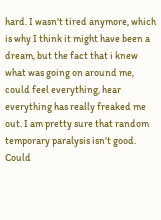hard. I wasn't tired anymore, which is why I think it might have been a dream, but the fact that i knew what was going on around me, could feel everything, hear everything has really freaked me out. I am pretty sure that random temporary paralysis isn't good. Could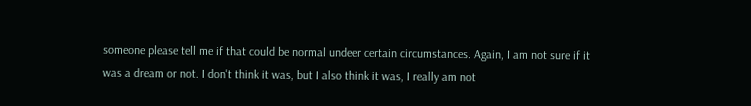someone please tell me if that could be normal undeer certain circumstances. Again, I am not sure if it was a dream or not. I don't think it was, but I also think it was, I really am not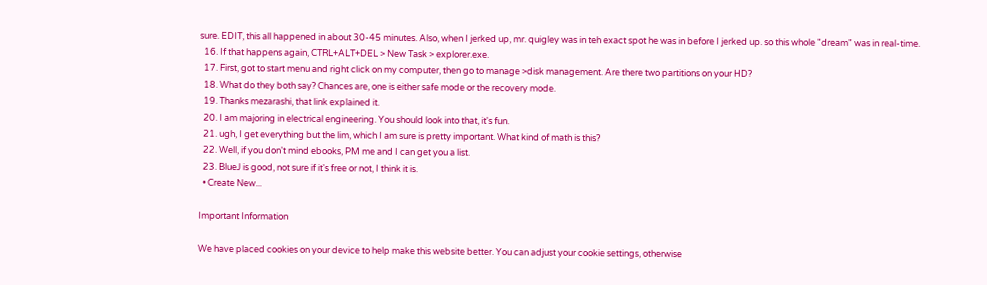sure. EDIT, this all happened in about 30-45 minutes. Also, when I jerked up, mr. quigley was in teh exact spot he was in before I jerked up. so this whole "dream" was in real-time.
  16. If that happens again, CTRL+ALT+DEL > New Task > explorer.exe.
  17. First, got to start menu and right click on my computer, then go to manage >disk management. Are there two partitions on your HD?
  18. What do they both say? Chances are, one is either safe mode or the recovery mode.
  19. Thanks mezarashi, that link explained it.
  20. I am majoring in electrical engineering. You should look into that, it's fun.
  21. ugh, I get everything but the lim, which I am sure is pretty important. What kind of math is this?
  22. Well, if you don't mind ebooks, PM me and I can get you a list.
  23. BlueJ is good, not sure if it's free or not, I think it is.
  • Create New...

Important Information

We have placed cookies on your device to help make this website better. You can adjust your cookie settings, otherwise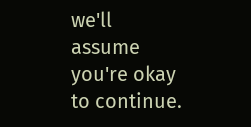we'll assume you're okay to continue.